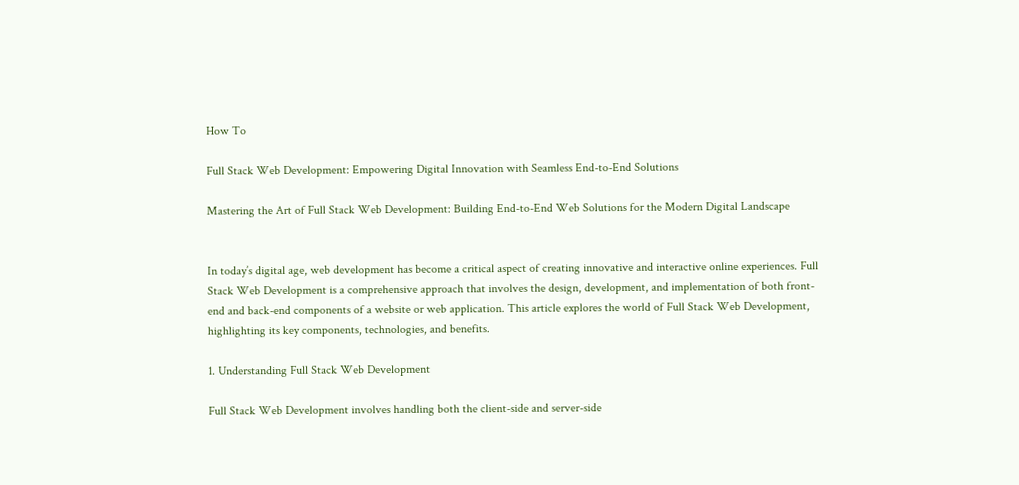How To

Full Stack Web Development: Empowering Digital Innovation with Seamless End-to-End Solutions

Mastering the Art of Full Stack Web Development: Building End-to-End Web Solutions for the Modern Digital Landscape


In today’s digital age, web development has become a critical aspect of creating innovative and interactive online experiences. Full Stack Web Development is a comprehensive approach that involves the design, development, and implementation of both front-end and back-end components of a website or web application. This article explores the world of Full Stack Web Development, highlighting its key components, technologies, and benefits.

1. Understanding Full Stack Web Development

Full Stack Web Development involves handling both the client-side and server-side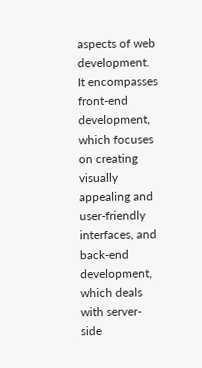aspects of web development. It encompasses front-end development, which focuses on creating visually appealing and user-friendly interfaces, and back-end development, which deals with server-side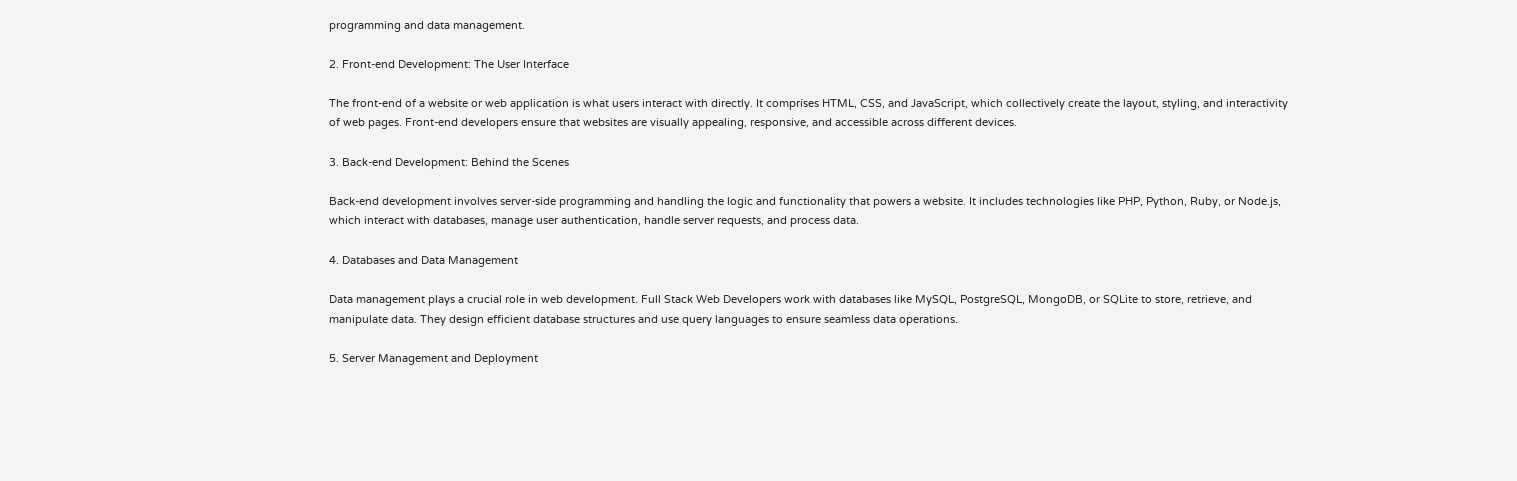programming and data management.

2. Front-end Development: The User Interface

The front-end of a website or web application is what users interact with directly. It comprises HTML, CSS, and JavaScript, which collectively create the layout, styling, and interactivity of web pages. Front-end developers ensure that websites are visually appealing, responsive, and accessible across different devices.

3. Back-end Development: Behind the Scenes

Back-end development involves server-side programming and handling the logic and functionality that powers a website. It includes technologies like PHP, Python, Ruby, or Node.js, which interact with databases, manage user authentication, handle server requests, and process data.

4. Databases and Data Management

Data management plays a crucial role in web development. Full Stack Web Developers work with databases like MySQL, PostgreSQL, MongoDB, or SQLite to store, retrieve, and manipulate data. They design efficient database structures and use query languages to ensure seamless data operations.

5. Server Management and Deployment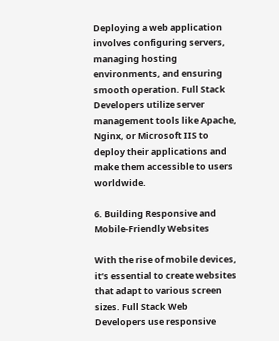Deploying a web application involves configuring servers, managing hosting environments, and ensuring smooth operation. Full Stack Developers utilize server management tools like Apache, Nginx, or Microsoft IIS to deploy their applications and make them accessible to users worldwide.

6. Building Responsive and Mobile-Friendly Websites

With the rise of mobile devices, it’s essential to create websites that adapt to various screen sizes. Full Stack Web Developers use responsive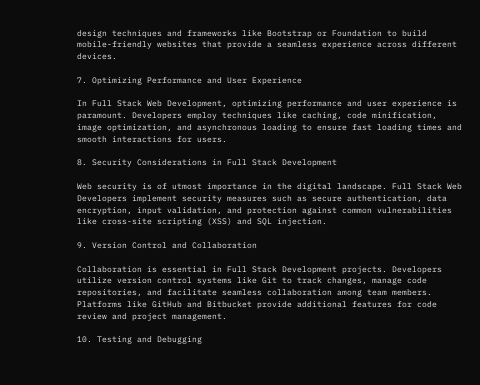design techniques and frameworks like Bootstrap or Foundation to build mobile-friendly websites that provide a seamless experience across different devices.

7. Optimizing Performance and User Experience

In Full Stack Web Development, optimizing performance and user experience is paramount. Developers employ techniques like caching, code minification, image optimization, and asynchronous loading to ensure fast loading times and smooth interactions for users.

8. Security Considerations in Full Stack Development

Web security is of utmost importance in the digital landscape. Full Stack Web Developers implement security measures such as secure authentication, data encryption, input validation, and protection against common vulnerabilities like cross-site scripting (XSS) and SQL injection.

9. Version Control and Collaboration

Collaboration is essential in Full Stack Development projects. Developers utilize version control systems like Git to track changes, manage code repositories, and facilitate seamless collaboration among team members. Platforms like GitHub and Bitbucket provide additional features for code review and project management.

10. Testing and Debugging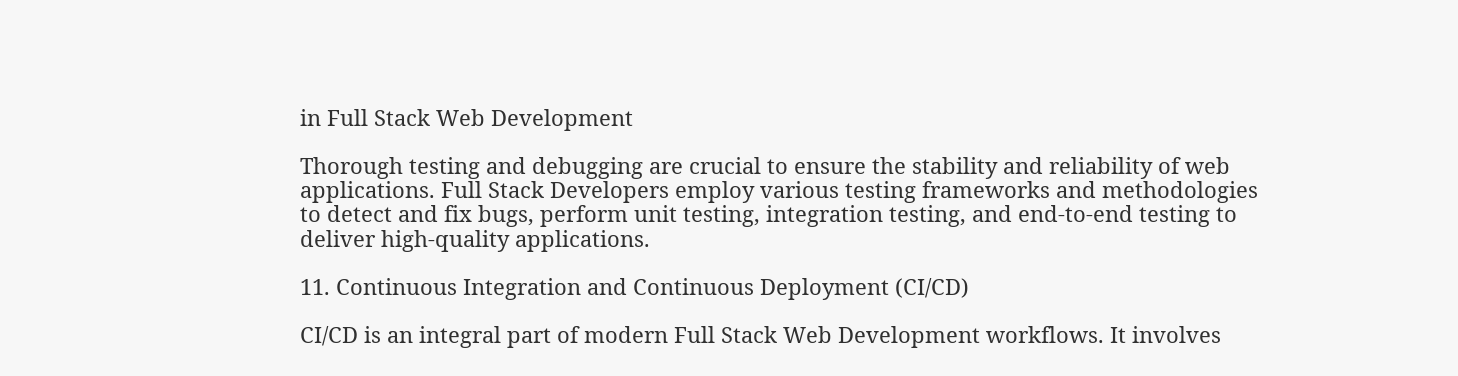in Full Stack Web Development

Thorough testing and debugging are crucial to ensure the stability and reliability of web applications. Full Stack Developers employ various testing frameworks and methodologies to detect and fix bugs, perform unit testing, integration testing, and end-to-end testing to deliver high-quality applications.

11. Continuous Integration and Continuous Deployment (CI/CD)

CI/CD is an integral part of modern Full Stack Web Development workflows. It involves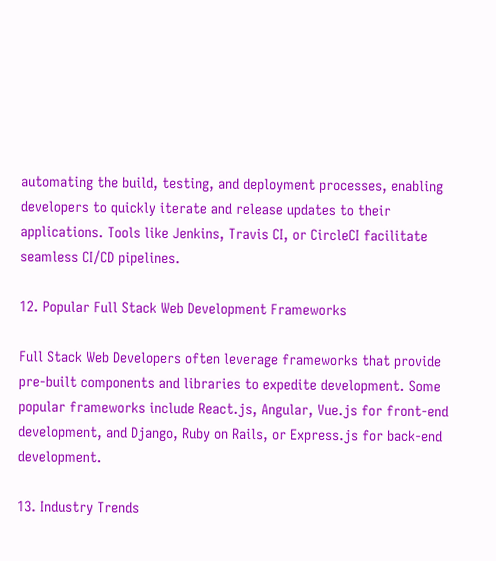automating the build, testing, and deployment processes, enabling developers to quickly iterate and release updates to their applications. Tools like Jenkins, Travis CI, or CircleCI facilitate seamless CI/CD pipelines.

12. Popular Full Stack Web Development Frameworks

Full Stack Web Developers often leverage frameworks that provide pre-built components and libraries to expedite development. Some popular frameworks include React.js, Angular, Vue.js for front-end development, and Django, Ruby on Rails, or Express.js for back-end development.

13. Industry Trends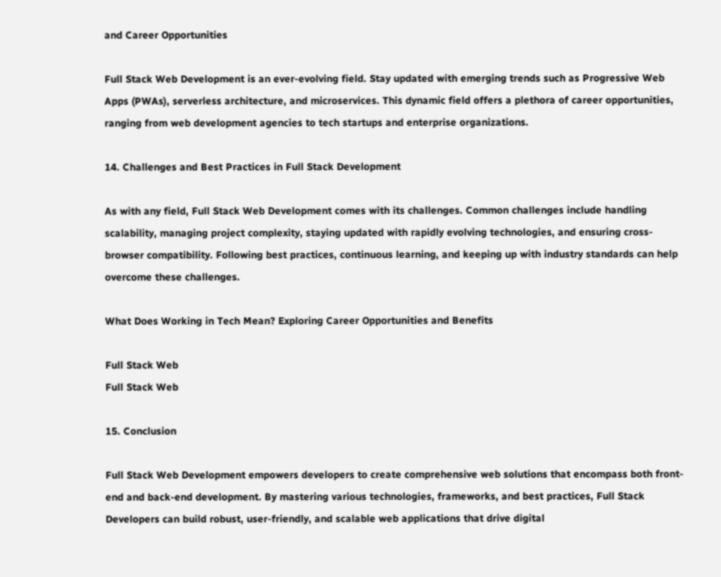and Career Opportunities

Full Stack Web Development is an ever-evolving field. Stay updated with emerging trends such as Progressive Web Apps (PWAs), serverless architecture, and microservices. This dynamic field offers a plethora of career opportunities, ranging from web development agencies to tech startups and enterprise organizations.

14. Challenges and Best Practices in Full Stack Development

As with any field, Full Stack Web Development comes with its challenges. Common challenges include handling scalability, managing project complexity, staying updated with rapidly evolving technologies, and ensuring cross-browser compatibility. Following best practices, continuous learning, and keeping up with industry standards can help overcome these challenges.

What Does Working in Tech Mean? Exploring Career Opportunities and Benefits

Full Stack Web
Full Stack Web

15. Conclusion

Full Stack Web Development empowers developers to create comprehensive web solutions that encompass both front-end and back-end development. By mastering various technologies, frameworks, and best practices, Full Stack Developers can build robust, user-friendly, and scalable web applications that drive digital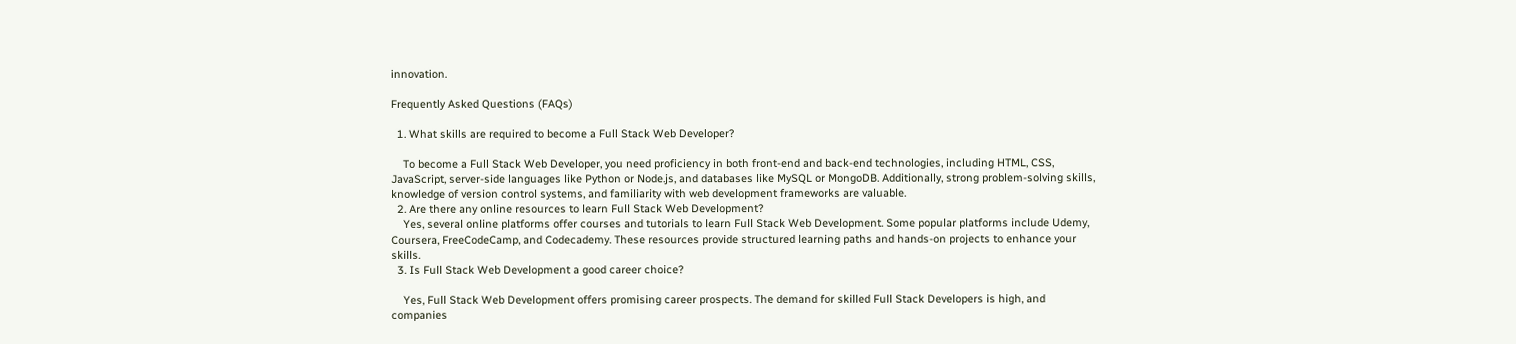innovation.

Frequently Asked Questions (FAQs)

  1. What skills are required to become a Full Stack Web Developer?

    To become a Full Stack Web Developer, you need proficiency in both front-end and back-end technologies, including HTML, CSS, JavaScript, server-side languages like Python or Node.js, and databases like MySQL or MongoDB. Additionally, strong problem-solving skills, knowledge of version control systems, and familiarity with web development frameworks are valuable.
  2. Are there any online resources to learn Full Stack Web Development?
    Yes, several online platforms offer courses and tutorials to learn Full Stack Web Development. Some popular platforms include Udemy, Coursera, FreeCodeCamp, and Codecademy. These resources provide structured learning paths and hands-on projects to enhance your skills.
  3. Is Full Stack Web Development a good career choice?

    Yes, Full Stack Web Development offers promising career prospects. The demand for skilled Full Stack Developers is high, and companies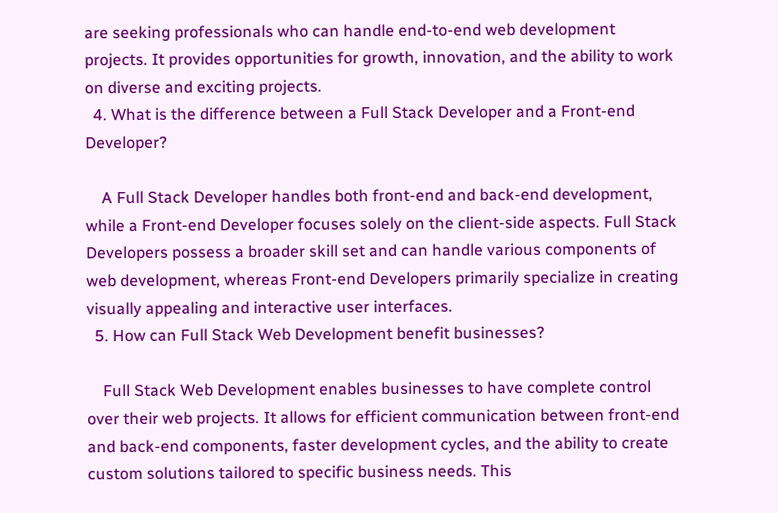are seeking professionals who can handle end-to-end web development projects. It provides opportunities for growth, innovation, and the ability to work on diverse and exciting projects.
  4. What is the difference between a Full Stack Developer and a Front-end Developer?

    A Full Stack Developer handles both front-end and back-end development, while a Front-end Developer focuses solely on the client-side aspects. Full Stack Developers possess a broader skill set and can handle various components of web development, whereas Front-end Developers primarily specialize in creating visually appealing and interactive user interfaces.
  5. How can Full Stack Web Development benefit businesses?

    Full Stack Web Development enables businesses to have complete control over their web projects. It allows for efficient communication between front-end and back-end components, faster development cycles, and the ability to create custom solutions tailored to specific business needs. This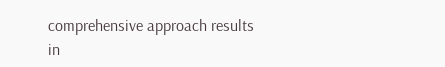comprehensive approach results in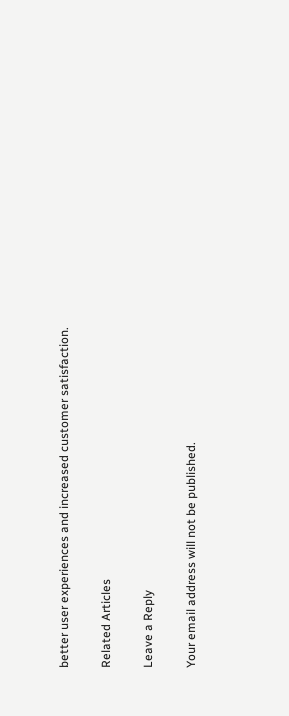better user experiences and increased customer satisfaction.

Related Articles

Leave a Reply

Your email address will not be published.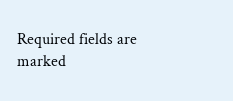Required fields are marked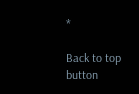*

Back to top button